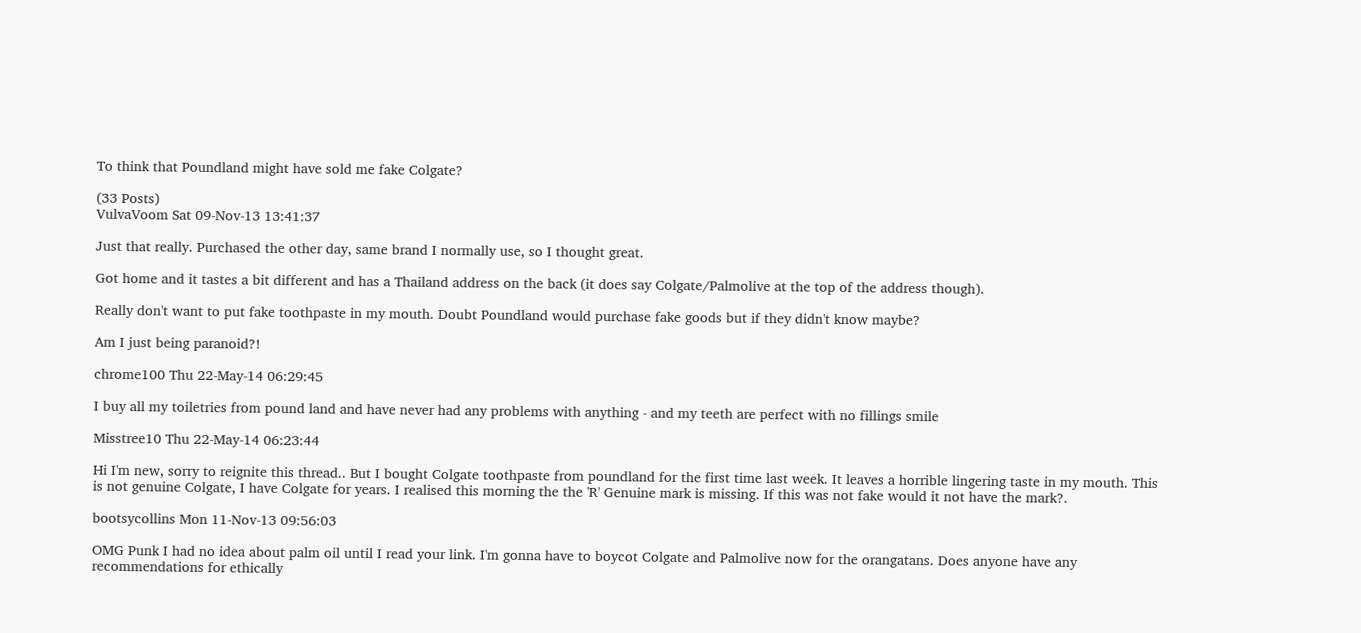To think that Poundland might have sold me fake Colgate?

(33 Posts)
VulvaVoom Sat 09-Nov-13 13:41:37

Just that really. Purchased the other day, same brand I normally use, so I thought great.

Got home and it tastes a bit different and has a Thailand address on the back (it does say Colgate/Palmolive at the top of the address though).

Really don't want to put fake toothpaste in my mouth. Doubt Poundland would purchase fake goods but if they didn't know maybe?

Am I just being paranoid?!

chrome100 Thu 22-May-14 06:29:45

I buy all my toiletries from pound land and have never had any problems with anything - and my teeth are perfect with no fillings smile

Misstree10 Thu 22-May-14 06:23:44

Hi I'm new, sorry to reignite this thread.. But I bought Colgate toothpaste from poundland for the first time last week. It leaves a horrible lingering taste in my mouth. This is not genuine Colgate, I have Colgate for years. I realised this morning the the 'R' Genuine mark is missing. If this was not fake would it not have the mark?.

bootsycollins Mon 11-Nov-13 09:56:03

OMG Punk I had no idea about palm oil until I read your link. I'm gonna have to boycot Colgate and Palmolive now for the orangatans. Does anyone have any recommendations for ethically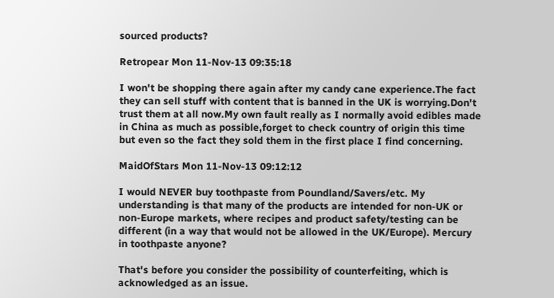sourced products?

Retropear Mon 11-Nov-13 09:35:18

I won't be shopping there again after my candy cane experience.The fact they can sell stuff with content that is banned in the UK is worrying.Don't trust them at all now.My own fault really as I normally avoid edibles made in China as much as possible,forget to check country of origin this time but even so the fact they sold them in the first place I find concerning.

MaidOfStars Mon 11-Nov-13 09:12:12

I would NEVER buy toothpaste from Poundland/Savers/etc. My understanding is that many of the products are intended for non-UK or non-Europe markets, where recipes and product safety/testing can be different (in a way that would not be allowed in the UK/Europe). Mercury in toothpaste anyone?

That's before you consider the possibility of counterfeiting, which is acknowledged as an issue.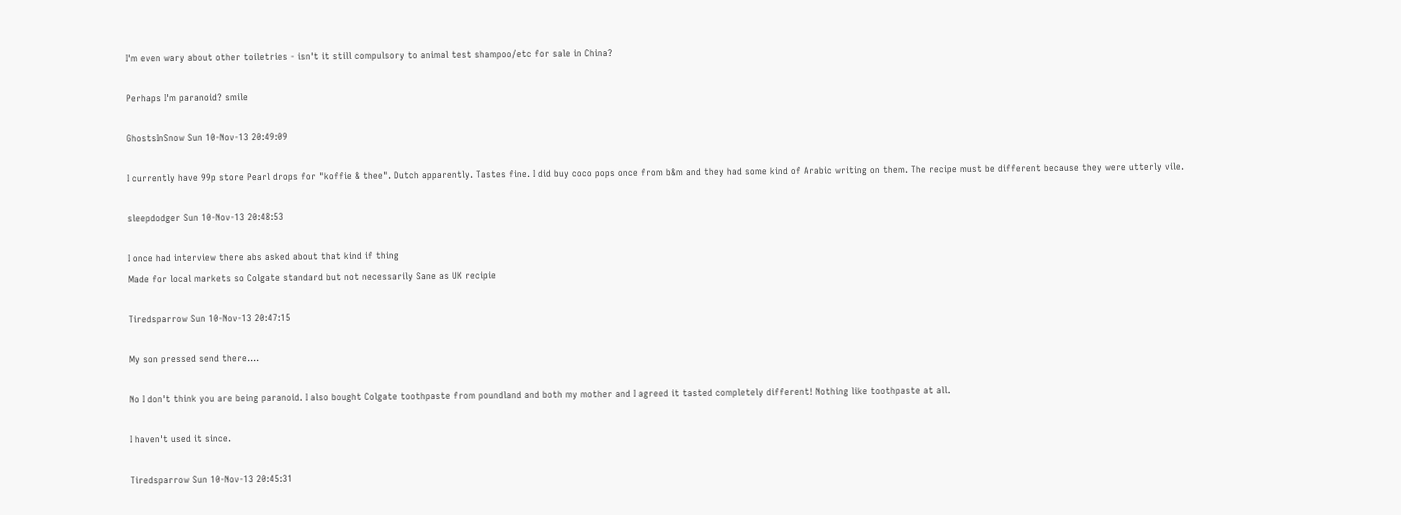I'm even wary about other toiletries - isn't it still compulsory to animal test shampoo/etc for sale in China?

Perhaps I'm paranoid? smile

GhostsInSnow Sun 10-Nov-13 20:49:09

I currently have 99p store Pearl drops for "koffie & thee". Dutch apparently. Tastes fine. I did buy coco pops once from b&m and they had some kind of Arabic writing on them. The recipe must be different because they were utterly vile.

sleepdodger Sun 10-Nov-13 20:48:53

I once had interview there abs asked about that kind if thing
Made for local markets so Colgate standard but not necessarily Sane as UK recipie

Tiredsparrow Sun 10-Nov-13 20:47:15

My son pressed send there....

No I don't think you are being paranoid. I also bought Colgate toothpaste from poundland and both my mother and I agreed it tasted completely different! Nothing like toothpaste at all.

I haven't used it since.

Tiredsparrow Sun 10-Nov-13 20:45:31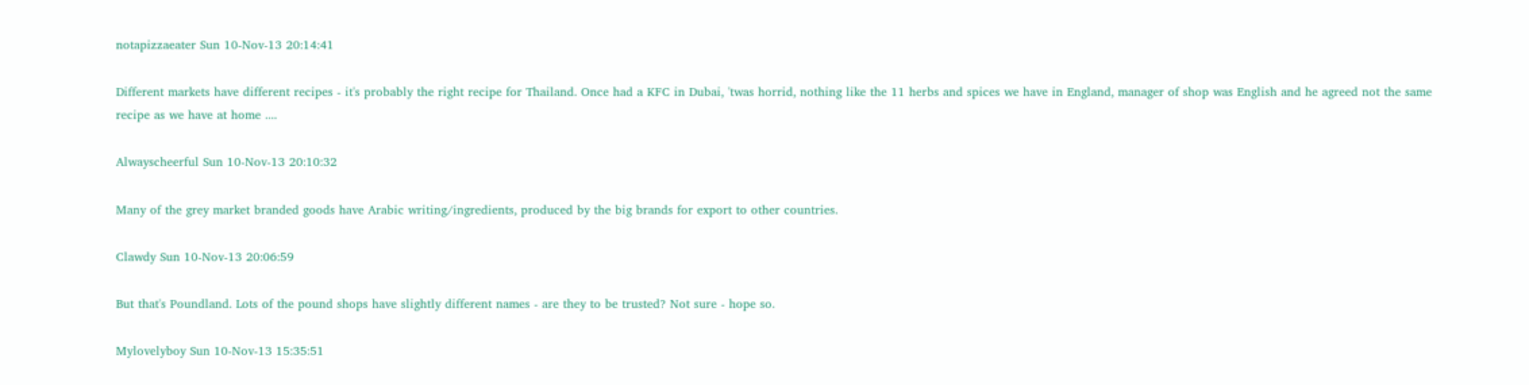notapizzaeater Sun 10-Nov-13 20:14:41

Different markets have different recipes - it's probably the right recipe for Thailand. Once had a KFC in Dubai, 'twas horrid, nothing like the 11 herbs and spices we have in England, manager of shop was English and he agreed not the same recipe as we have at home ....

Alwayscheerful Sun 10-Nov-13 20:10:32

Many of the grey market branded goods have Arabic writing/ingredients, produced by the big brands for export to other countries.

Clawdy Sun 10-Nov-13 20:06:59

But that's Poundland. Lots of the pound shops have slightly different names - are they to be trusted? Not sure - hope so.

Mylovelyboy Sun 10-Nov-13 15:35:51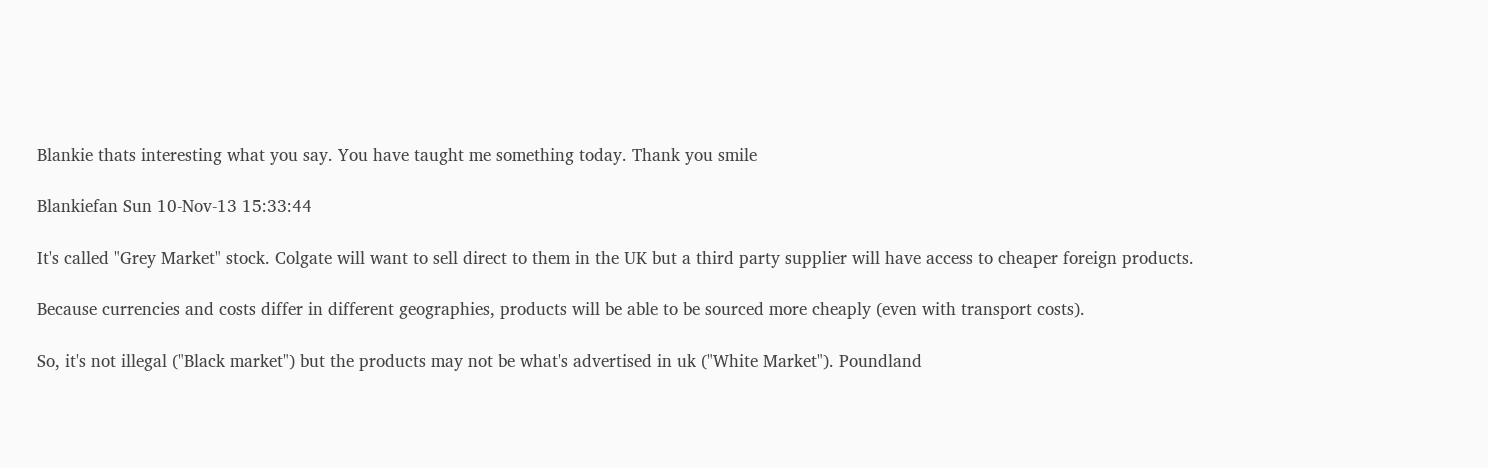Blankie thats interesting what you say. You have taught me something today. Thank you smile

Blankiefan Sun 10-Nov-13 15:33:44

It's called "Grey Market" stock. Colgate will want to sell direct to them in the UK but a third party supplier will have access to cheaper foreign products.

Because currencies and costs differ in different geographies, products will be able to be sourced more cheaply (even with transport costs).

So, it's not illegal ("Black market") but the products may not be what's advertised in uk ("White Market"). Poundland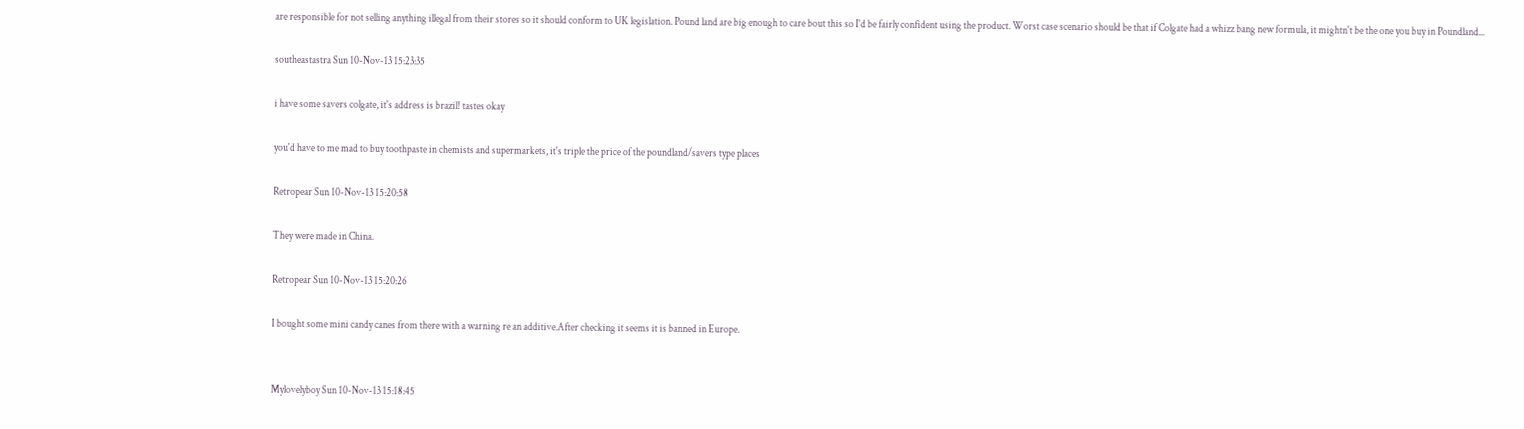are responsible for not selling anything illegal from their stores so it should conform to UK legislation. Pound land are big enough to care bout this so I'd be fairly confident using the product. Worst case scenario should be that if Colgate had a whizz bang new formula, it mightn't be the one you buy in Poundland...

southeastastra Sun 10-Nov-13 15:23:35

i have some savers colgate, it's address is brazil! tastes okay

you'd have to me mad to buy toothpaste in chemists and supermarkets, it's triple the price of the poundland/savers type places

Retropear Sun 10-Nov-13 15:20:58

They were made in China.

Retropear Sun 10-Nov-13 15:20:26

I bought some mini candy canes from there with a warning re an additive.After checking it seems it is banned in Europe.


Mylovelyboy Sun 10-Nov-13 15:18:45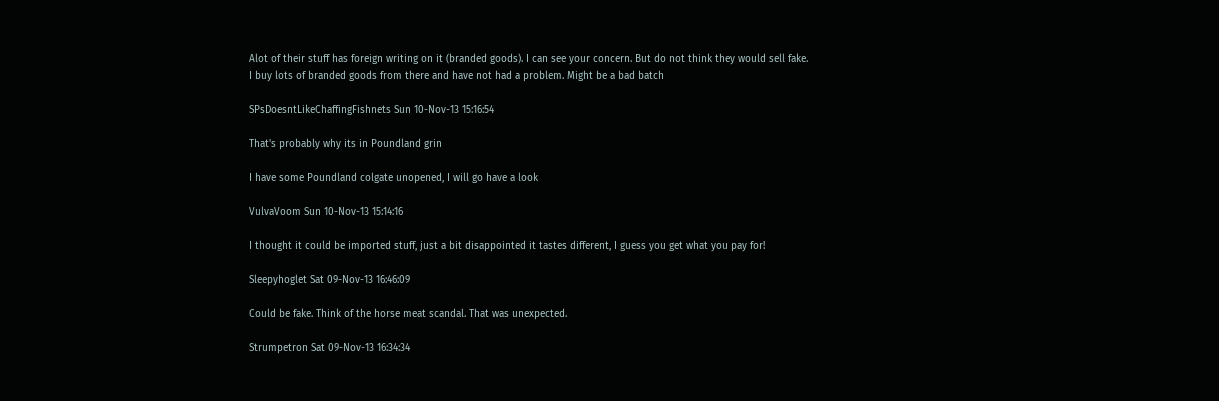Alot of their stuff has foreign writing on it (branded goods). I can see your concern. But do not think they would sell fake. I buy lots of branded goods from there and have not had a problem. Might be a bad batch

SPsDoesntLikeChaffingFishnets Sun 10-Nov-13 15:16:54

That's probably why its in Poundland grin

I have some Poundland colgate unopened, I will go have a look

VulvaVoom Sun 10-Nov-13 15:14:16

I thought it could be imported stuff, just a bit disappointed it tastes different, I guess you get what you pay for!

Sleepyhoglet Sat 09-Nov-13 16:46:09

Could be fake. Think of the horse meat scandal. That was unexpected.

Strumpetron Sat 09-Nov-13 16:34:34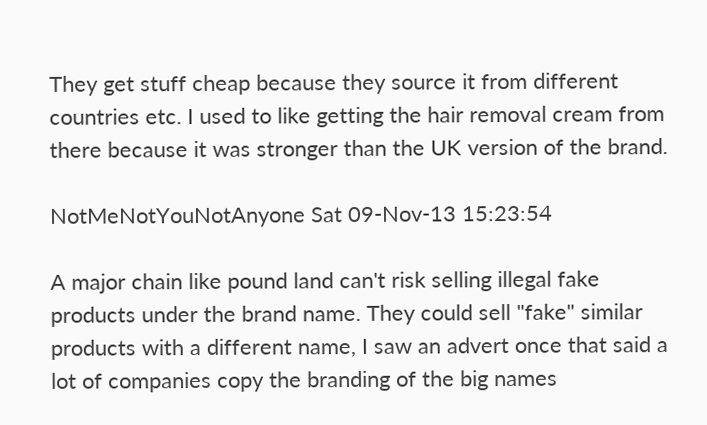They get stuff cheap because they source it from different countries etc. I used to like getting the hair removal cream from there because it was stronger than the UK version of the brand.

NotMeNotYouNotAnyone Sat 09-Nov-13 15:23:54

A major chain like pound land can't risk selling illegal fake products under the brand name. They could sell "fake" similar products with a different name, I saw an advert once that said a lot of companies copy the branding of the big names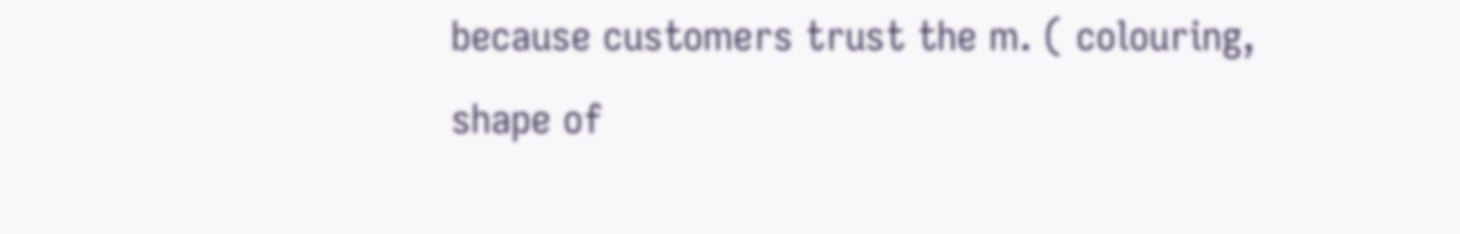because customers trust the m. ( colouring, shape of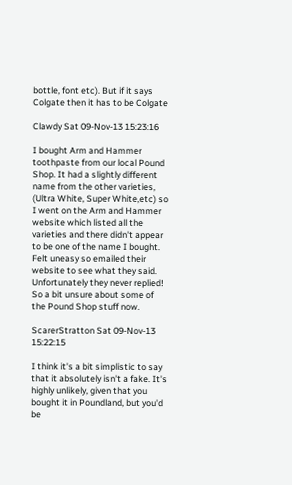bottle, font etc). But if it says Colgate then it has to be Colgate

Clawdy Sat 09-Nov-13 15:23:16

I bought Arm and Hammer toothpaste from our local Pound Shop. It had a slightly different name from the other varieties, (Ultra White, Super White,etc) so I went on the Arm and Hammer website which listed all the varieties and there didn't appear to be one of the name I bought. Felt uneasy so emailed their website to see what they said. Unfortunately they never replied! So a bit unsure about some of the Pound Shop stuff now.

ScarerStratton Sat 09-Nov-13 15:22:15

I think it's a bit simplistic to say that it absolutely isn't a fake. It's highly unlikely, given that you bought it in Poundland, but you'd be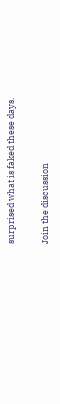surprised what is faked these days.

Join the discussion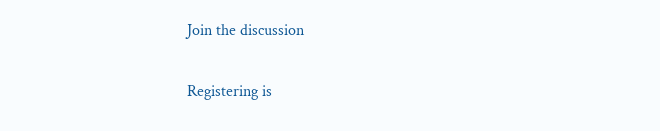Join the discussion

Registering is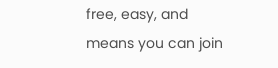free, easy, and means you can join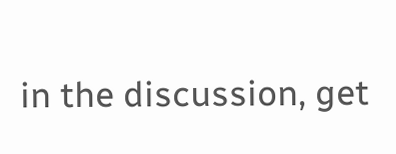in the discussion, get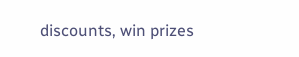discounts, win prizes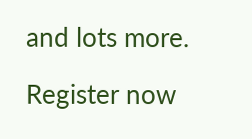and lots more.

Register now